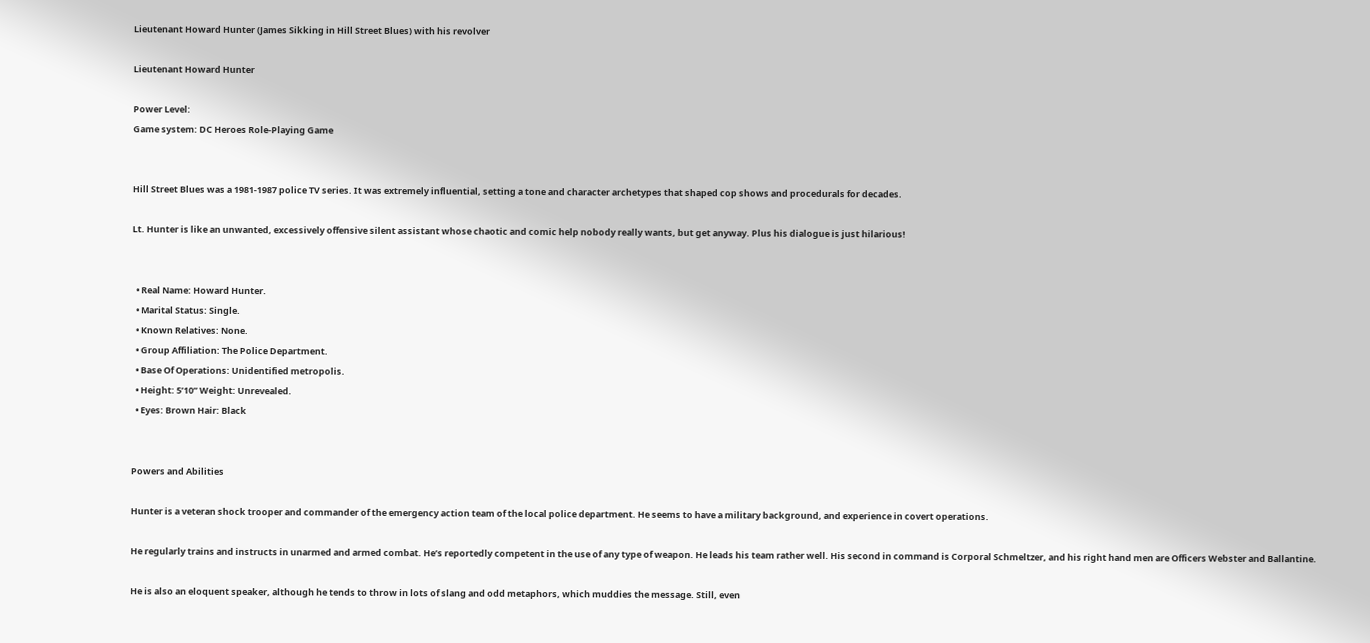Lieutenant Howard Hunter (James Sikking in Hill Street Blues) with his revolver

Lieutenant Howard Hunter

Power Level:
Game system: DC Heroes Role-Playing Game


Hill Street Blues was a 1981-1987 police TV series. It was extremely influential, setting a tone and character archetypes that shaped cop shows and procedurals for decades.

Lt. Hunter is like an unwanted, excessively offensive silent assistant whose chaotic and comic help nobody really wants, but get anyway. Plus his dialogue is just hilarious!


  • Real Name: Howard Hunter.
  • Marital Status: Single.
  • Known Relatives: None.
  • Group Affiliation: The Police Department.
  • Base Of Operations: Unidentified metropolis.
  • Height: 5’10” Weight: Unrevealed.
  • Eyes: Brown Hair: Black


Powers and Abilities

Hunter is a veteran shock trooper and commander of the emergency action team of the local police department. He seems to have a military background, and experience in covert operations.

He regularly trains and instructs in unarmed and armed combat. He’s reportedly competent in the use of any type of weapon. He leads his team rather well. His second in command is Corporal Schmeltzer, and his right hand men are Officers Webster and Ballantine.

He is also an eloquent speaker, although he tends to throw in lots of slang and odd metaphors, which muddies the message. Still, even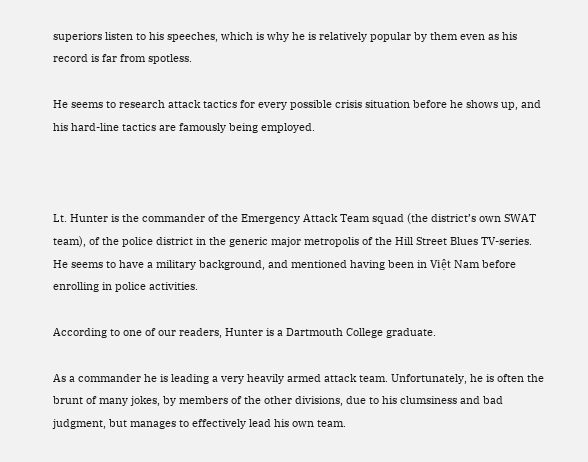superiors listen to his speeches, which is why he is relatively popular by them even as his record is far from spotless.

He seems to research attack tactics for every possible crisis situation before he shows up, and his hard-line tactics are famously being employed.



Lt. Hunter is the commander of the Emergency Attack Team squad (the district’s own SWAT team), of the police district in the generic major metropolis of the Hill Street Blues TV-series. He seems to have a military background, and mentioned having been in Việt Nam before enrolling in police activities.

According to one of our readers, Hunter is a Dartmouth College graduate.

As a commander he is leading a very heavily armed attack team. Unfortunately, he is often the brunt of many jokes, by members of the other divisions, due to his clumsiness and bad judgment, but manages to effectively lead his own team.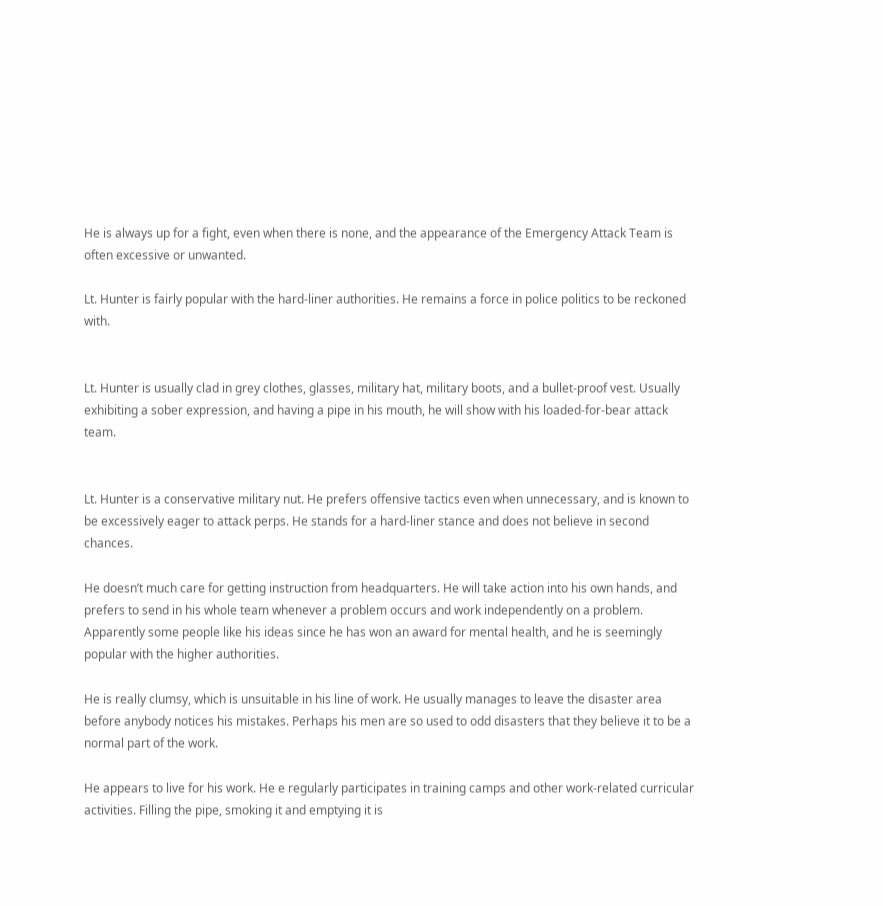He is always up for a fight, even when there is none, and the appearance of the Emergency Attack Team is often excessive or unwanted.

Lt. Hunter is fairly popular with the hard-liner authorities. He remains a force in police politics to be reckoned with.


Lt. Hunter is usually clad in grey clothes, glasses, military hat, military boots, and a bullet-proof vest. Usually exhibiting a sober expression, and having a pipe in his mouth, he will show with his loaded-for-bear attack team.


Lt. Hunter is a conservative military nut. He prefers offensive tactics even when unnecessary, and is known to be excessively eager to attack perps. He stands for a hard-liner stance and does not believe in second chances.

He doesn’t much care for getting instruction from headquarters. He will take action into his own hands, and prefers to send in his whole team whenever a problem occurs and work independently on a problem. Apparently some people like his ideas since he has won an award for mental health, and he is seemingly popular with the higher authorities.

He is really clumsy, which is unsuitable in his line of work. He usually manages to leave the disaster area before anybody notices his mistakes. Perhaps his men are so used to odd disasters that they believe it to be a normal part of the work.

He appears to live for his work. He e regularly participates in training camps and other work-related curricular activities. Filling the pipe, smoking it and emptying it is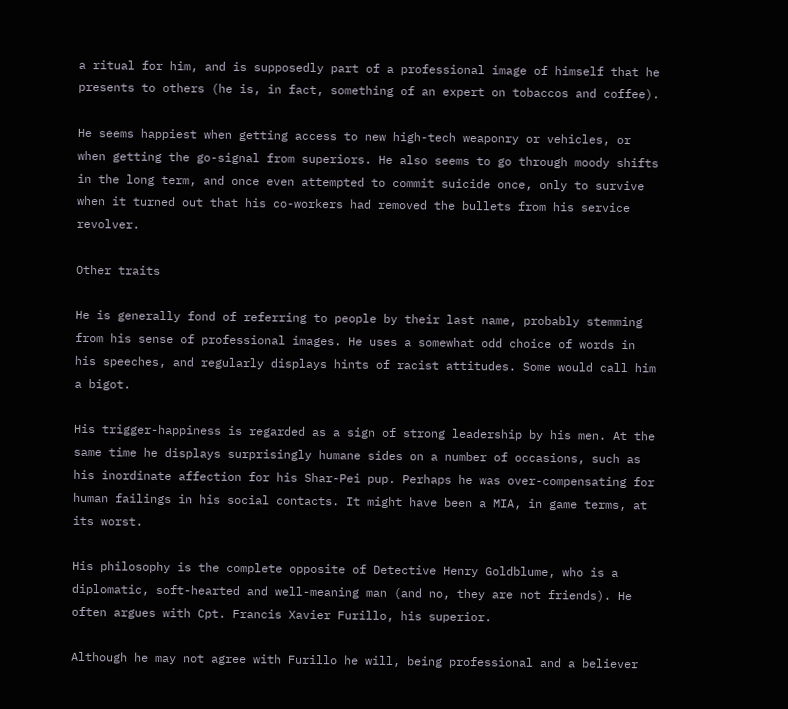a ritual for him, and is supposedly part of a professional image of himself that he presents to others (he is, in fact, something of an expert on tobaccos and coffee).

He seems happiest when getting access to new high-tech weaponry or vehicles, or when getting the go-signal from superiors. He also seems to go through moody shifts in the long term, and once even attempted to commit suicide once, only to survive when it turned out that his co-workers had removed the bullets from his service revolver.

Other traits

He is generally fond of referring to people by their last name, probably stemming from his sense of professional images. He uses a somewhat odd choice of words in his speeches, and regularly displays hints of racist attitudes. Some would call him a bigot.

His trigger-happiness is regarded as a sign of strong leadership by his men. At the same time he displays surprisingly humane sides on a number of occasions, such as his inordinate affection for his Shar-Pei pup. Perhaps he was over-compensating for human failings in his social contacts. It might have been a MIA, in game terms, at its worst.

His philosophy is the complete opposite of Detective Henry Goldblume, who is a diplomatic, soft-hearted and well-meaning man (and no, they are not friends). He often argues with Cpt. Francis Xavier Furillo, his superior.

Although he may not agree with Furillo he will, being professional and a believer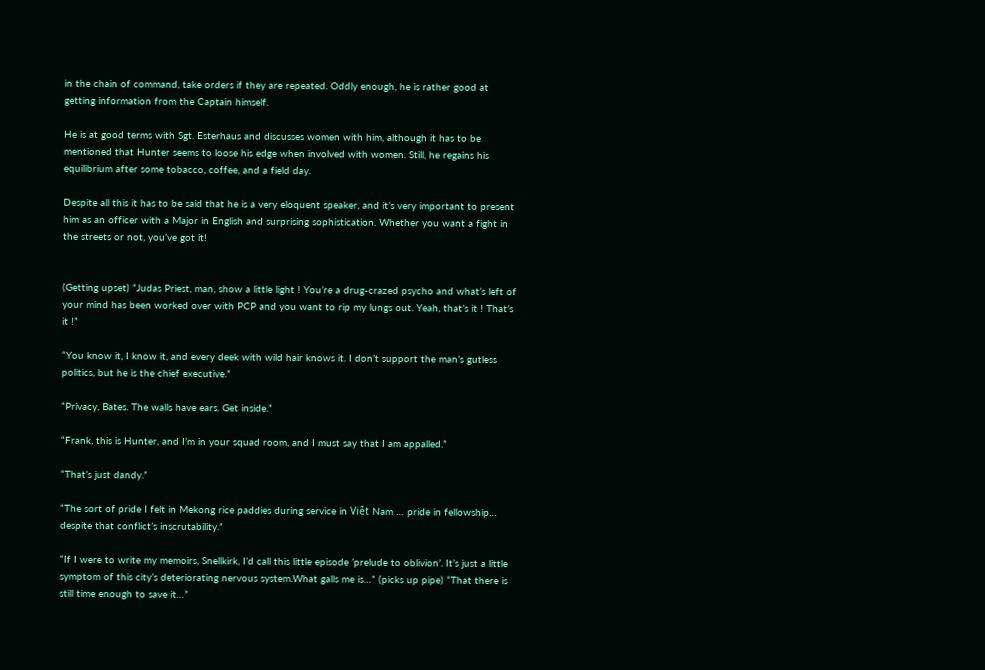in the chain of command, take orders if they are repeated. Oddly enough, he is rather good at getting information from the Captain himself.

He is at good terms with Sgt. Esterhaus and discusses women with him, although it has to be mentioned that Hunter seems to loose his edge when involved with women. Still, he regains his equilibrium after some tobacco, coffee, and a field day.

Despite all this it has to be said that he is a very eloquent speaker, and it’s very important to present him as an officer with a Major in English and surprising sophistication. Whether you want a fight in the streets or not, you’ve got it!


(Getting upset) “Judas Priest, man, show a little light ! You’re a drug-crazed psycho and what’s left of your mind has been worked over with PCP and you want to rip my lungs out. Yeah, that’s it ! That’s it !”

“You know it, I know it, and every deek with wild hair knows it. I don’t support the man’s gutless politics, but he is the chief executive.”

“Privacy, Bates. The walls have ears. Get inside.”

“Frank, this is Hunter, and I’m in your squad room, and I must say that I am appalled.”

“That’s just dandy.”

“The sort of pride I felt in Mekong rice paddies during service in Việt Nam … pride in fellowship… despite that conflict’s inscrutability.”

“If I were to write my memoirs, Snellkirk, I’d call this little episode ’prelude to oblivion’. It’s just a little symptom of this city’s deteriorating nervous system.What galls me is…” (picks up pipe) “That there is still time enough to save it…”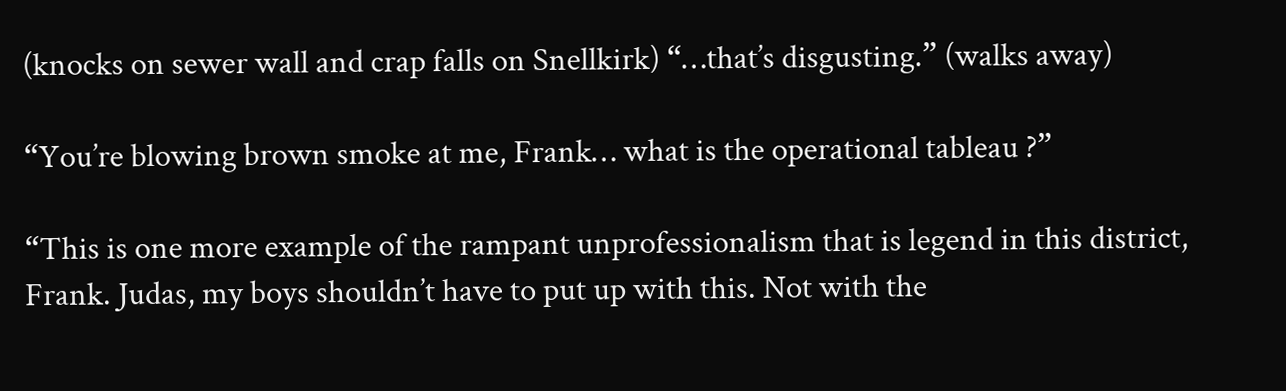(knocks on sewer wall and crap falls on Snellkirk) “…that’s disgusting.” (walks away)

“You’re blowing brown smoke at me, Frank… what is the operational tableau ?”

“This is one more example of the rampant unprofessionalism that is legend in this district, Frank. Judas, my boys shouldn’t have to put up with this. Not with the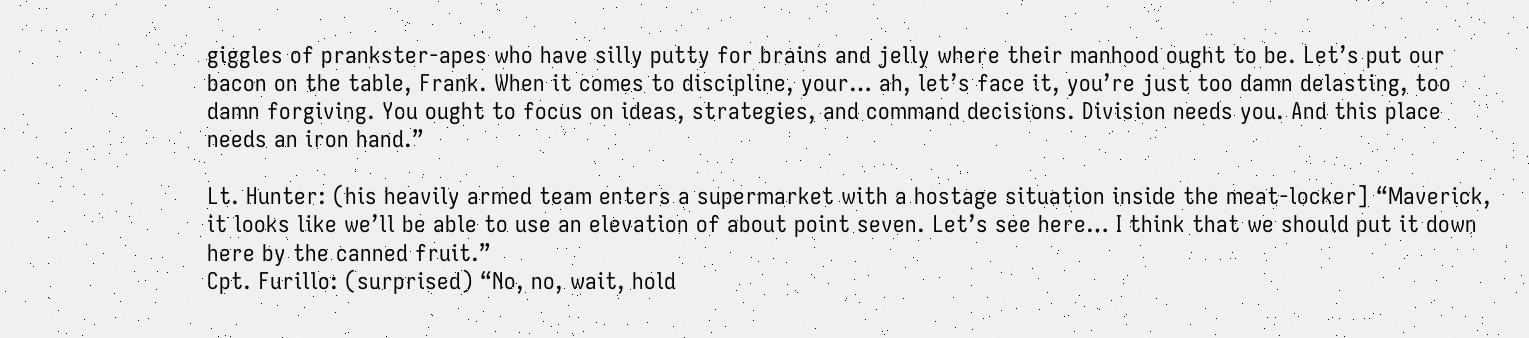giggles of prankster-apes who have silly putty for brains and jelly where their manhood ought to be. Let’s put our bacon on the table, Frank. When it comes to discipline, your… ah, let’s face it, you’re just too damn delasting, too damn forgiving. You ought to focus on ideas, strategies, and command decisions. Division needs you. And this place needs an iron hand.”

Lt. Hunter: (his heavily armed team enters a supermarket with a hostage situation inside the meat-locker] “Maverick, it looks like we’ll be able to use an elevation of about point seven. Let’s see here… I think that we should put it down here by the canned fruit.”
Cpt. Furillo: (surprised) “No, no, wait, hold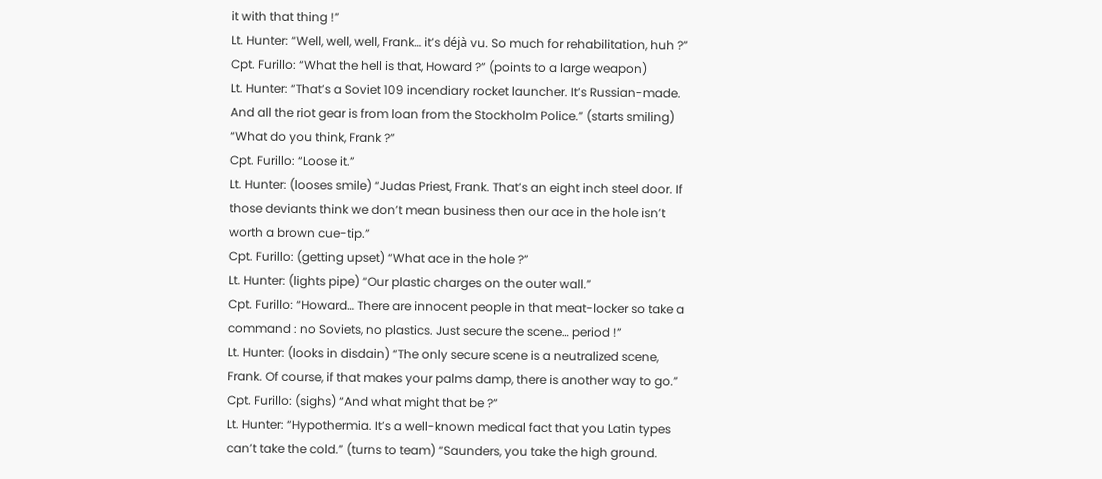it with that thing !”
Lt. Hunter: “Well, well, well, Frank… it’s déjà vu. So much for rehabilitation, huh ?”
Cpt. Furillo: “What the hell is that, Howard ?” (points to a large weapon)
Lt. Hunter: “That’s a Soviet 109 incendiary rocket launcher. It’s Russian-made. And all the riot gear is from loan from the Stockholm Police.” (starts smiling) “What do you think, Frank ?”
Cpt. Furillo: “Loose it.”
Lt. Hunter: (looses smile) “Judas Priest, Frank. That’s an eight inch steel door. If those deviants think we don’t mean business then our ace in the hole isn’t worth a brown cue-tip.”
Cpt. Furillo: (getting upset) “What ace in the hole ?”
Lt. Hunter: (lights pipe) “Our plastic charges on the outer wall.”
Cpt. Furillo: “Howard… There are innocent people in that meat-locker so take a command : no Soviets, no plastics. Just secure the scene… period !”
Lt. Hunter: (looks in disdain) “The only secure scene is a neutralized scene, Frank. Of course, if that makes your palms damp, there is another way to go.”
Cpt. Furillo: (sighs) “And what might that be ?”
Lt. Hunter: “Hypothermia. It’s a well-known medical fact that you Latin types can’t take the cold.” (turns to team) “Saunders, you take the high ground.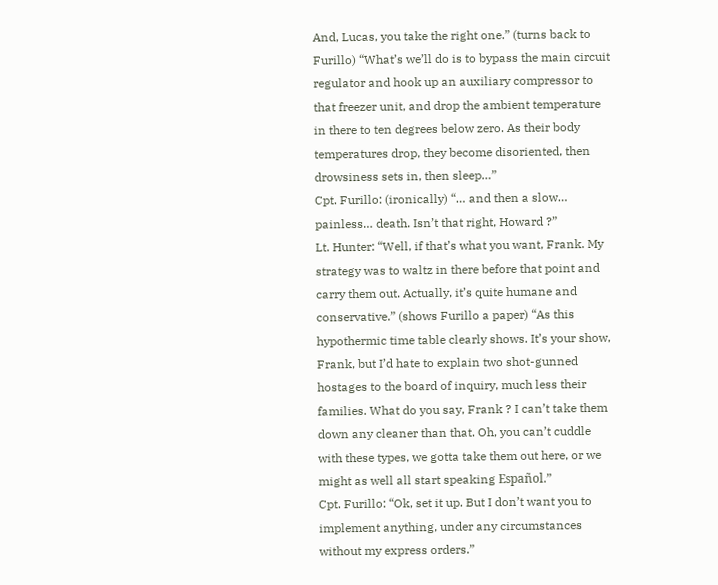And, Lucas, you take the right one.” (turns back to Furillo) “What’s we’ll do is to bypass the main circuit regulator and hook up an auxiliary compressor to that freezer unit, and drop the ambient temperature in there to ten degrees below zero. As their body temperatures drop, they become disoriented, then drowsiness sets in, then sleep…”
Cpt. Furillo: (ironically) “… and then a slow… painless… death. Isn’t that right, Howard ?”
Lt. Hunter: “Well, if that’s what you want, Frank. My strategy was to waltz in there before that point and carry them out. Actually, it’s quite humane and conservative.” (shows Furillo a paper) “As this hypothermic time table clearly shows. It’s your show, Frank, but I’d hate to explain two shot-gunned hostages to the board of inquiry, much less their families. What do you say, Frank ? I can’t take them down any cleaner than that. Oh, you can’t cuddle with these types, we gotta take them out here, or we might as well all start speaking Español.”
Cpt. Furillo: “Ok, set it up. But I don’t want you to implement anything, under any circumstances without my express orders.”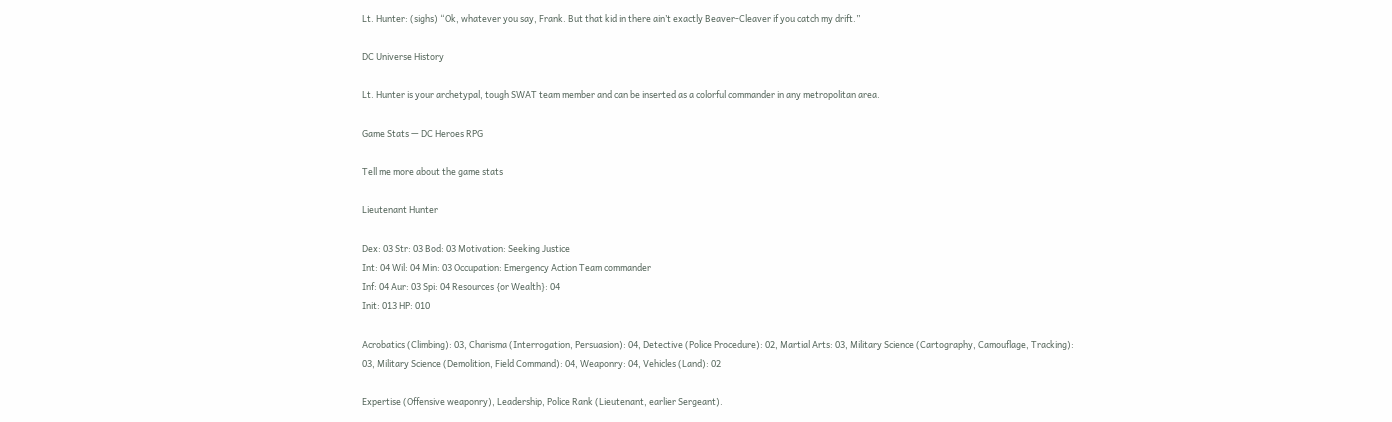Lt. Hunter: (sighs) “Ok, whatever you say, Frank. But that kid in there ain’t exactly Beaver-Cleaver if you catch my drift.”

DC Universe History

Lt. Hunter is your archetypal, tough SWAT team member and can be inserted as a colorful commander in any metropolitan area.

Game Stats — DC Heroes RPG

Tell me more about the game stats

Lieutenant Hunter

Dex: 03 Str: 03 Bod: 03 Motivation: Seeking Justice
Int: 04 Wil: 04 Min: 03 Occupation: Emergency Action Team commander
Inf: 04 Aur: 03 Spi: 04 Resources {or Wealth}: 04
Init: 013 HP: 010

Acrobatics (Climbing): 03, Charisma (Interrogation, Persuasion): 04, Detective (Police Procedure): 02, Martial Arts: 03, Military Science (Cartography, Camouflage, Tracking): 03, Military Science (Demolition, Field Command): 04, Weaponry: 04, Vehicles (Land): 02

Expertise (Offensive weaponry), Leadership, Police Rank (Lieutenant, earlier Sergeant).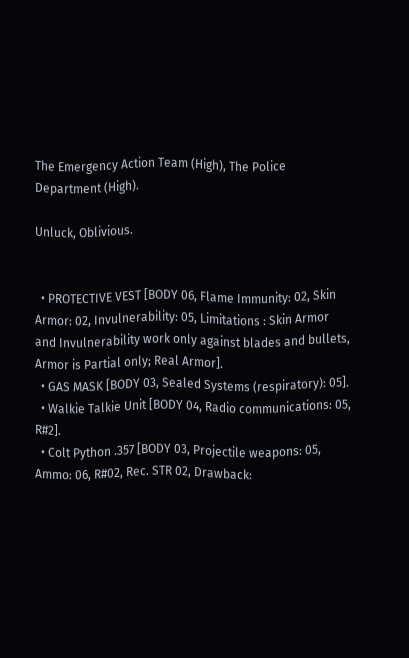The Emergency Action Team (High), The Police Department (High).

Unluck, Oblivious.


  • PROTECTIVE VEST [BODY 06, Flame Immunity: 02, Skin Armor: 02, Invulnerability: 05, Limitations : Skin Armor and Invulnerability work only against blades and bullets, Armor is Partial only; Real Armor].
  • GAS MASK [BODY 03, Sealed Systems (respiratory): 05].
  • Walkie Talkie Unit [BODY 04, Radio communications: 05, R#2].
  • Colt Python .357 [BODY 03, Projectile weapons: 05, Ammo: 06, R#02, Rec. STR 02, Drawback: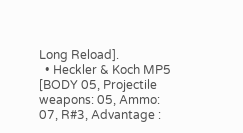Long Reload].
  • Heckler & Koch MP5 [BODY 05, Projectile weapons: 05, Ammo: 07, R#3, Advantage :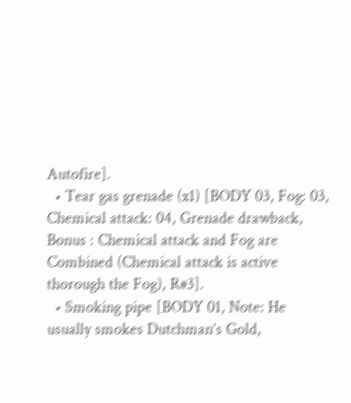Autofire].
  • Tear gas grenade (x1) [BODY 03, Fog: 03, Chemical attack: 04, Grenade drawback, Bonus : Chemical attack and Fog are Combined (Chemical attack is active thorough the Fog), R#3].
  • Smoking pipe [BODY 01, Note: He usually smokes Dutchman’s Gold,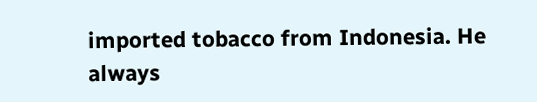imported tobacco from Indonesia. He always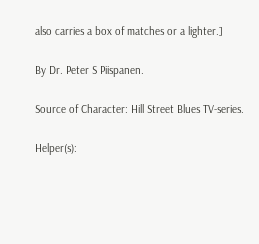also carries a box of matches or a lighter.]

By Dr. Peter S Piispanen.

Source of Character: Hill Street Blues TV-series.

Helper(s):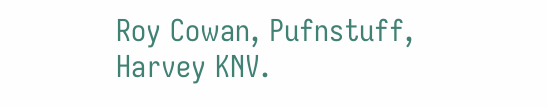Roy Cowan, Pufnstuff, Harvey KNV.